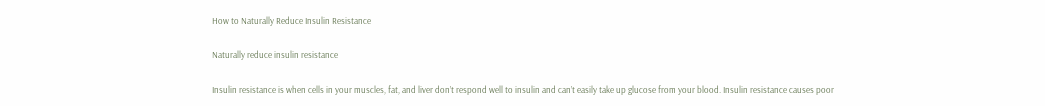How to Naturally Reduce Insulin Resistance

Naturally reduce insulin resistance

Insulin resistance is when cells in your muscles, fat, and liver don’t respond well to insulin and can’t easily take up glucose from your blood. Insulin resistance causes poor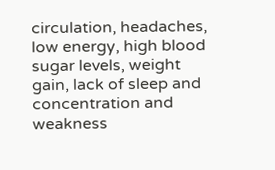circulation, headaches, low energy, high blood sugar levels, weight gain, lack of sleep and concentration and weakness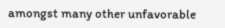amongst many other unfavorable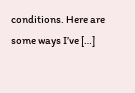conditions. Here are some ways I’ve […]